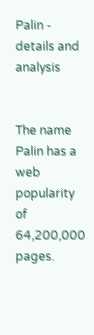Palin - details and analysis


The name Palin has a web popularity of 64,200,000 pages.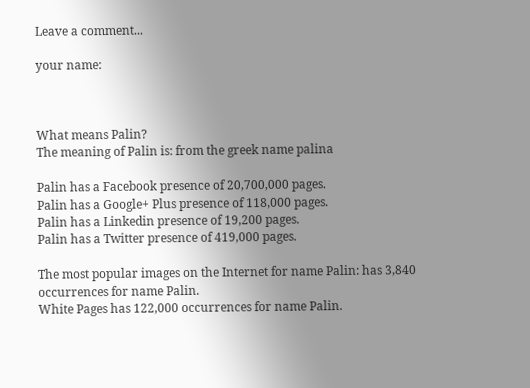Leave a comment...

your name:



What means Palin?
The meaning of Palin is: from the greek name palina

Palin has a Facebook presence of 20,700,000 pages.
Palin has a Google+ Plus presence of 118,000 pages.
Palin has a Linkedin presence of 19,200 pages.
Palin has a Twitter presence of 419,000 pages.

The most popular images on the Internet for name Palin: has 3,840 occurrences for name Palin.
White Pages has 122,000 occurrences for name Palin.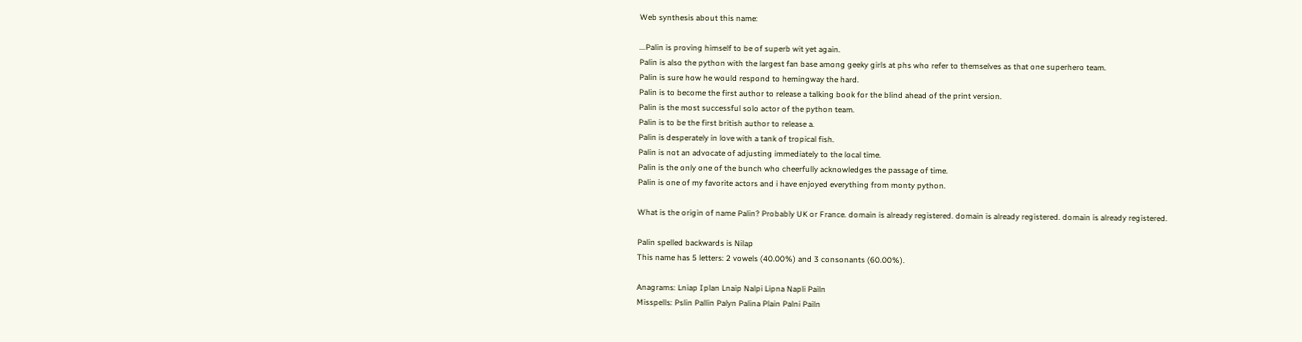Web synthesis about this name:

...Palin is proving himself to be of superb wit yet again.
Palin is also the python with the largest fan base among geeky girls at phs who refer to themselves as that one superhero team.
Palin is sure how he would respond to hemingway the hard.
Palin is to become the first author to release a talking book for the blind ahead of the print version.
Palin is the most successful solo actor of the python team.
Palin is to be the first british author to release a.
Palin is desperately in love with a tank of tropical fish.
Palin is not an advocate of adjusting immediately to the local time.
Palin is the only one of the bunch who cheerfully acknowledges the passage of time.
Palin is one of my favorite actors and i have enjoyed everything from monty python.

What is the origin of name Palin? Probably UK or France. domain is already registered. domain is already registered. domain is already registered.

Palin spelled backwards is Nilap
This name has 5 letters: 2 vowels (40.00%) and 3 consonants (60.00%).

Anagrams: Lniap Iplan Lnaip Nalpi Lipna Napli Pailn
Misspells: Pslin Pallin Palyn Palina Plain Palni Pailn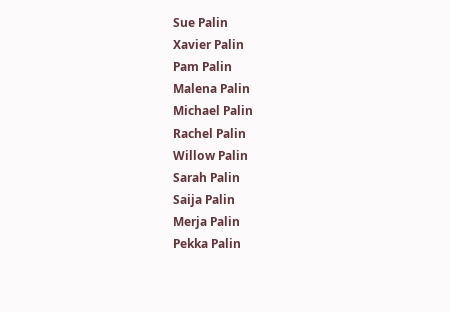Sue Palin
Xavier Palin
Pam Palin
Malena Palin
Michael Palin
Rachel Palin
Willow Palin
Sarah Palin
Saija Palin
Merja Palin
Pekka Palin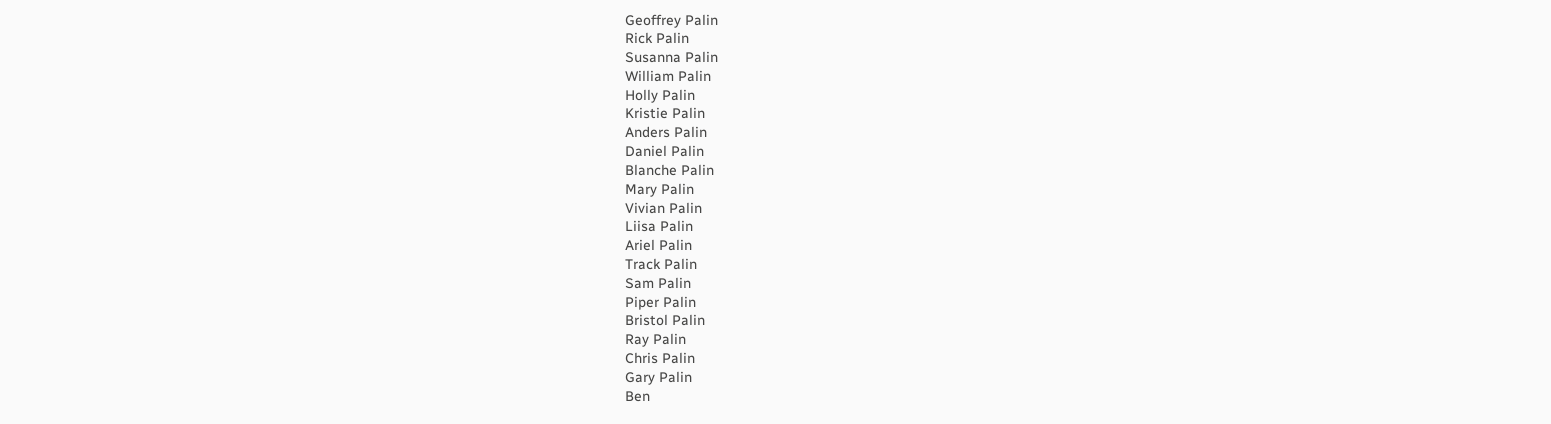Geoffrey Palin
Rick Palin
Susanna Palin
William Palin
Holly Palin
Kristie Palin
Anders Palin
Daniel Palin
Blanche Palin
Mary Palin
Vivian Palin
Liisa Palin
Ariel Palin
Track Palin
Sam Palin
Piper Palin
Bristol Palin
Ray Palin
Chris Palin
Gary Palin
Ben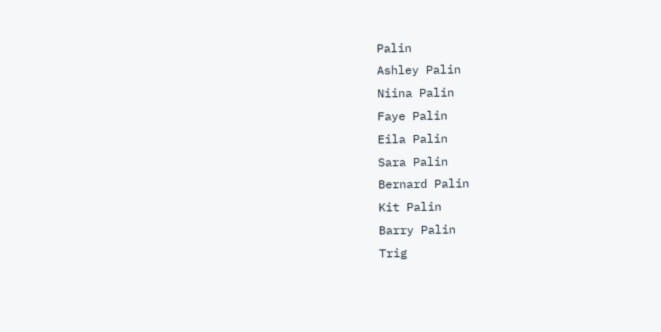Palin
Ashley Palin
Niina Palin
Faye Palin
Eila Palin
Sara Palin
Bernard Palin
Kit Palin
Barry Palin
Trig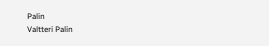Palin
Valtteri Palin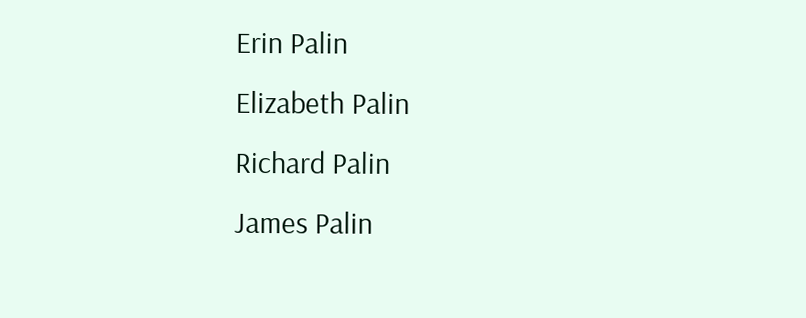Erin Palin
Elizabeth Palin
Richard Palin
James Palin